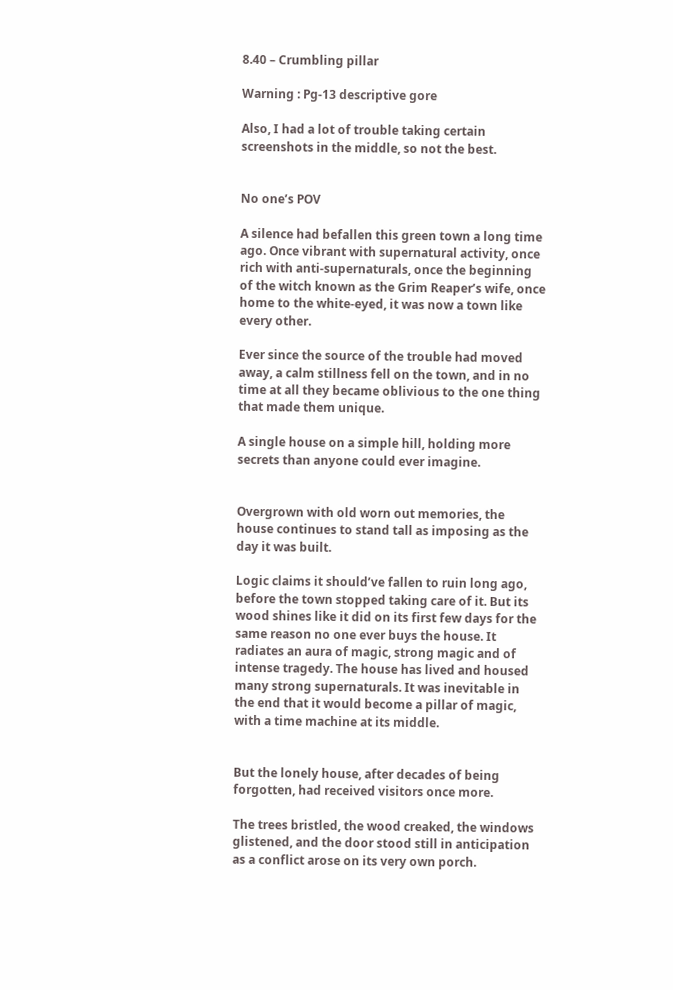8.40 – Crumbling pillar

Warning : Pg-13 descriptive gore

Also, I had a lot of trouble taking certain screenshots in the middle, so not the best.


No one’s POV

A silence had befallen this green town a long time ago. Once vibrant with supernatural activity, once rich with anti-supernaturals, once the beginning of the witch known as the Grim Reaper’s wife, once home to the white-eyed, it was now a town like every other.

Ever since the source of the trouble had moved away, a calm stillness fell on the town, and in no time at all they became oblivious to the one thing that made them unique.

A single house on a simple hill, holding more secrets than anyone could ever imagine.


Overgrown with old worn out memories, the house continues to stand tall as imposing as the day it was built.

Logic claims it should’ve fallen to ruin long ago, before the town stopped taking care of it. But its wood shines like it did on its first few days for the same reason no one ever buys the house. It radiates an aura of magic, strong magic and of intense tragedy. The house has lived and housed many strong supernaturals. It was inevitable in the end that it would become a pillar of magic, with a time machine at its middle.


But the lonely house, after decades of being forgotten, had received visitors once more.

The trees bristled, the wood creaked, the windows glistened, and the door stood still in anticipation as a conflict arose on its very own porch.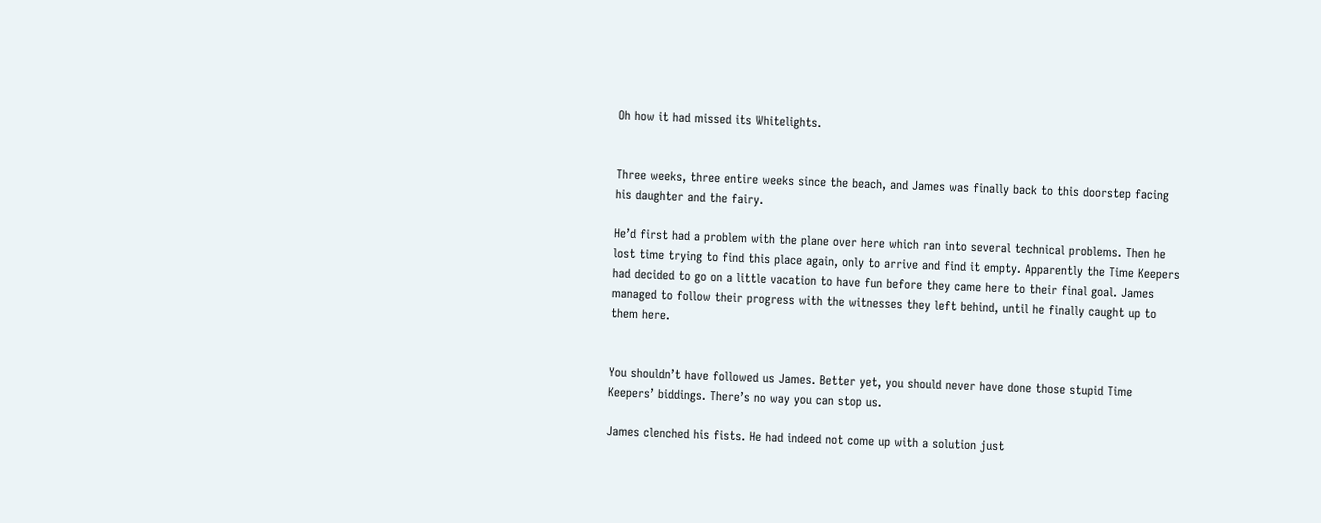Oh how it had missed its Whitelights.


Three weeks, three entire weeks since the beach, and James was finally back to this doorstep facing his daughter and the fairy.

He’d first had a problem with the plane over here which ran into several technical problems. Then he lost time trying to find this place again, only to arrive and find it empty. Apparently the Time Keepers had decided to go on a little vacation to have fun before they came here to their final goal. James managed to follow their progress with the witnesses they left behind, until he finally caught up to them here.


You shouldn’t have followed us James. Better yet, you should never have done those stupid Time Keepers’ biddings. There’s no way you can stop us.

James clenched his fists. He had indeed not come up with a solution just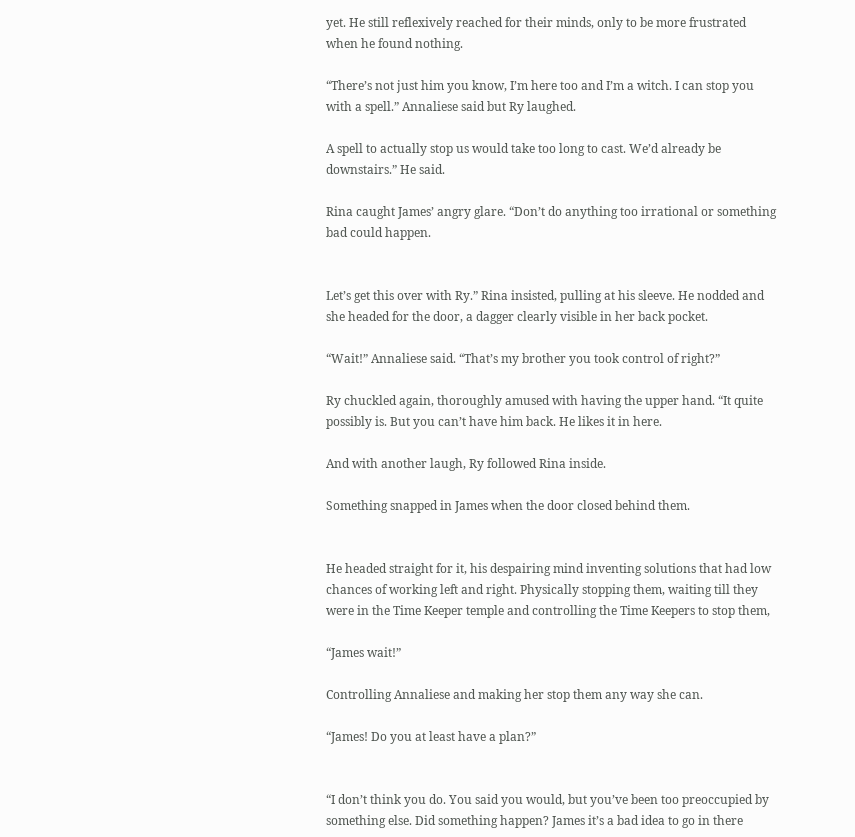yet. He still reflexively reached for their minds, only to be more frustrated when he found nothing.

“There’s not just him you know, I’m here too and I’m a witch. I can stop you with a spell.” Annaliese said but Ry laughed.

A spell to actually stop us would take too long to cast. We’d already be downstairs.” He said.

Rina caught James’ angry glare. “Don’t do anything too irrational or something bad could happen.


Let’s get this over with Ry.” Rina insisted, pulling at his sleeve. He nodded and she headed for the door, a dagger clearly visible in her back pocket.

“Wait!” Annaliese said. “That’s my brother you took control of right?”

Ry chuckled again, thoroughly amused with having the upper hand. “It quite possibly is. But you can’t have him back. He likes it in here.

And with another laugh, Ry followed Rina inside.

Something snapped in James when the door closed behind them.


He headed straight for it, his despairing mind inventing solutions that had low chances of working left and right. Physically stopping them, waiting till they were in the Time Keeper temple and controlling the Time Keepers to stop them,

“James wait!”

Controlling Annaliese and making her stop them any way she can.

“James! Do you at least have a plan?”


“I don’t think you do. You said you would, but you’ve been too preoccupied by something else. Did something happen? James it’s a bad idea to go in there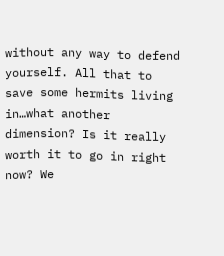without any way to defend yourself. All that to save some hermits living in…what another dimension? Is it really worth it to go in right now? We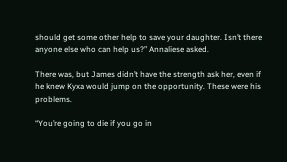should get some other help to save your daughter. Isn’t there anyone else who can help us?” Annaliese asked.

There was, but James didn’t have the strength ask her, even if he knew Kyxa would jump on the opportunity. These were his problems.

“You’re going to die if you go in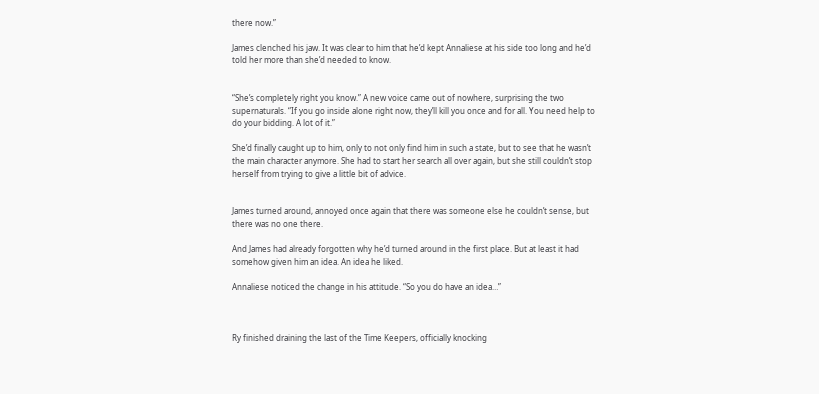there now.”

James clenched his jaw. It was clear to him that he’d kept Annaliese at his side too long and he’d told her more than she’d needed to know.


“She’s completely right you know.” A new voice came out of nowhere, surprising the two supernaturals. “If you go inside alone right now, they’ll kill you once and for all. You need help to do your bidding. A lot of it.”

She’d finally caught up to him, only to not only find him in such a state, but to see that he wasn’t the main character anymore. She had to start her search all over again, but she still couldn’t stop herself from trying to give a little bit of advice.


James turned around, annoyed once again that there was someone else he couldn’t sense, but there was no one there.

And James had already forgotten why he’d turned around in the first place. But at least it had somehow given him an idea. An idea he liked.

Annaliese noticed the change in his attitude. “So you do have an idea…”



Ry finished draining the last of the Time Keepers, officially knocking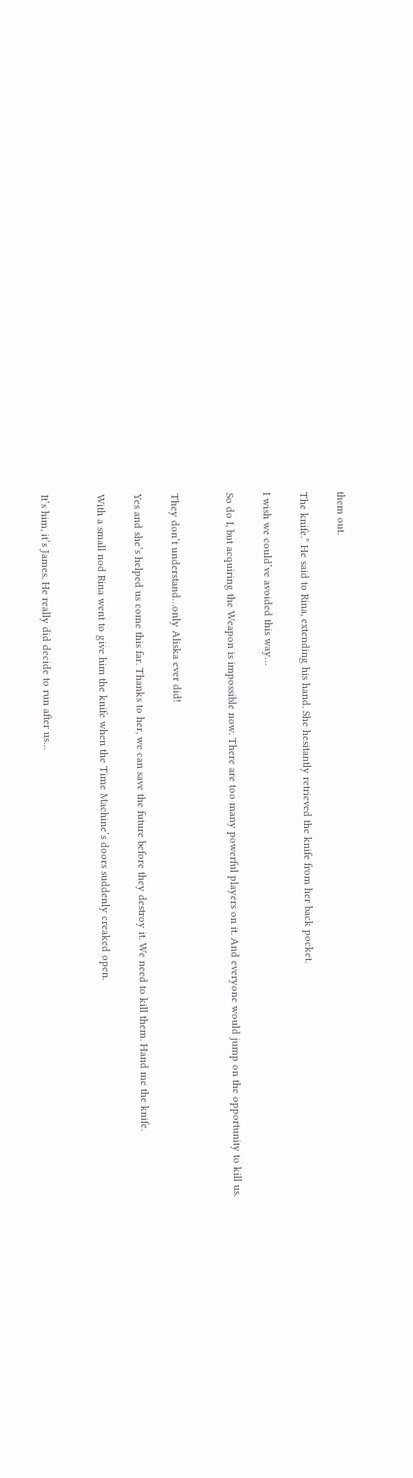them out.

The knife.” He said to Rina, extending his hand. She hesitantly retrieved the knife from her back pocket.

I wish we could’ve avoided this way…

So do I, but acquiring the Weapon is impossible now. There are too many powerful players on it. And everyone would jump on the opportunity to kill us.


They don’t understand…only Aliska ever did!

Yes and she’s helped us come this far. Thanks to her, we can save the future before they destroy it. We need to kill them. Hand me the knife.

With a small nod Rina went to give him the knife when the Time Machine’s doors suddenly creaked open.


It’s him, it’s James. He really did decide to run after us…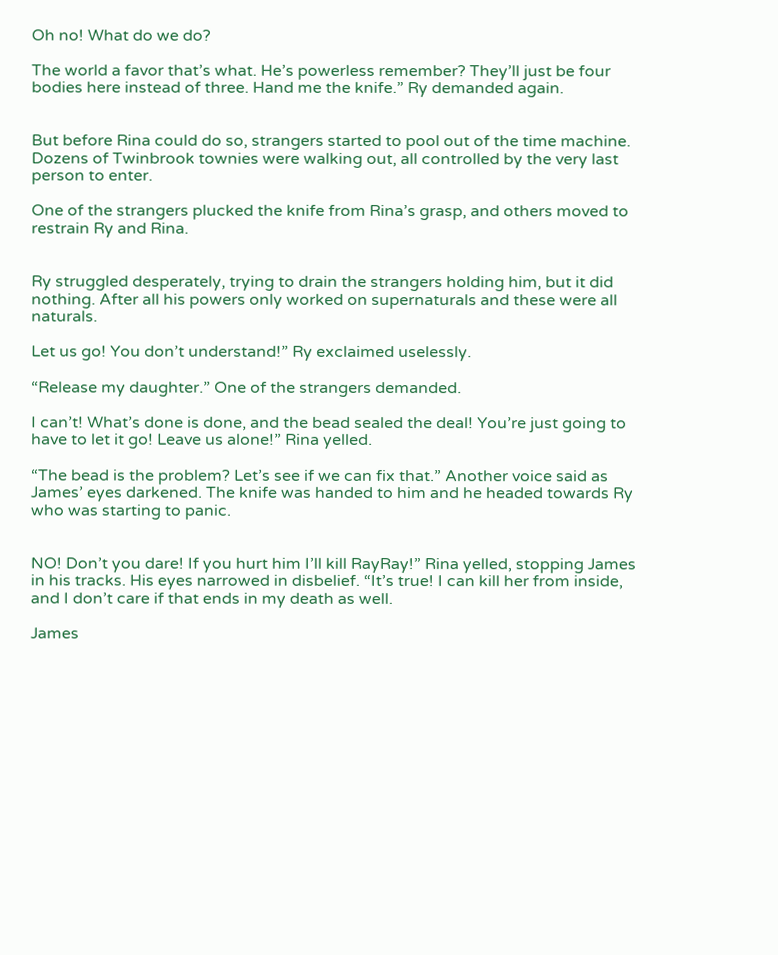Oh no! What do we do?

The world a favor that’s what. He’s powerless remember? They’ll just be four bodies here instead of three. Hand me the knife.” Ry demanded again.


But before Rina could do so, strangers started to pool out of the time machine. Dozens of Twinbrook townies were walking out, all controlled by the very last person to enter.

One of the strangers plucked the knife from Rina’s grasp, and others moved to restrain Ry and Rina.


Ry struggled desperately, trying to drain the strangers holding him, but it did nothing. After all his powers only worked on supernaturals and these were all naturals.

Let us go! You don’t understand!” Ry exclaimed uselessly.

“Release my daughter.” One of the strangers demanded.

I can’t! What’s done is done, and the bead sealed the deal! You’re just going to have to let it go! Leave us alone!” Rina yelled.

“The bead is the problem? Let’s see if we can fix that.” Another voice said as James’ eyes darkened. The knife was handed to him and he headed towards Ry who was starting to panic.


NO! Don’t you dare! If you hurt him I’ll kill RayRay!” Rina yelled, stopping James in his tracks. His eyes narrowed in disbelief. “It’s true! I can kill her from inside, and I don’t care if that ends in my death as well.

James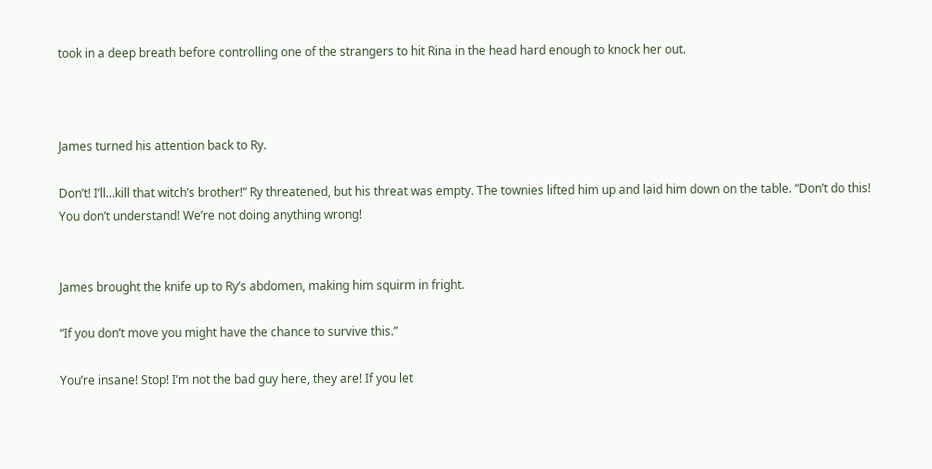took in a deep breath before controlling one of the strangers to hit Rina in the head hard enough to knock her out.



James turned his attention back to Ry.

Don’t! I’ll…kill that witch’s brother!” Ry threatened, but his threat was empty. The townies lifted him up and laid him down on the table. “Don’t do this! You don’t understand! We’re not doing anything wrong!


James brought the knife up to Ry’s abdomen, making him squirm in fright.

“If you don’t move you might have the chance to survive this.”

You’re insane! Stop! I’m not the bad guy here, they are! If you let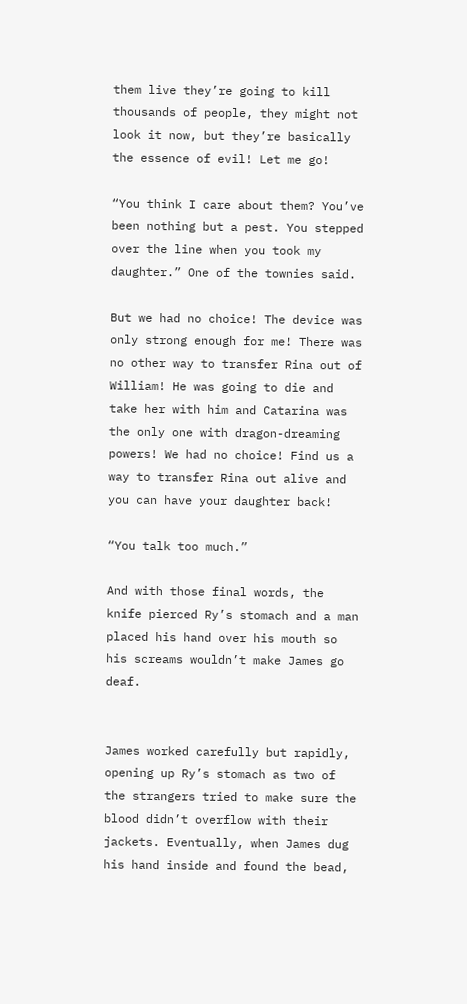them live they’re going to kill thousands of people, they might not look it now, but they’re basically the essence of evil! Let me go!

“You think I care about them? You’ve been nothing but a pest. You stepped over the line when you took my daughter.” One of the townies said.

But we had no choice! The device was only strong enough for me! There was no other way to transfer Rina out of William! He was going to die and take her with him and Catarina was the only one with dragon-dreaming powers! We had no choice! Find us a way to transfer Rina out alive and you can have your daughter back!

“You talk too much.”

And with those final words, the knife pierced Ry’s stomach and a man placed his hand over his mouth so his screams wouldn’t make James go deaf.


James worked carefully but rapidly, opening up Ry’s stomach as two of the strangers tried to make sure the blood didn’t overflow with their jackets. Eventually, when James dug his hand inside and found the bead,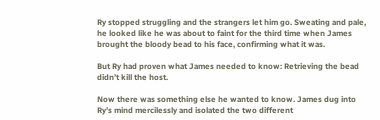Ry stopped struggling and the strangers let him go. Sweating and pale, he looked like he was about to faint for the third time when James brought the bloody bead to his face, confirming what it was.

But Ry had proven what James needed to know: Retrieving the bead didn’t kill the host.

Now there was something else he wanted to know. James dug into Ry’s mind mercilessly and isolated the two different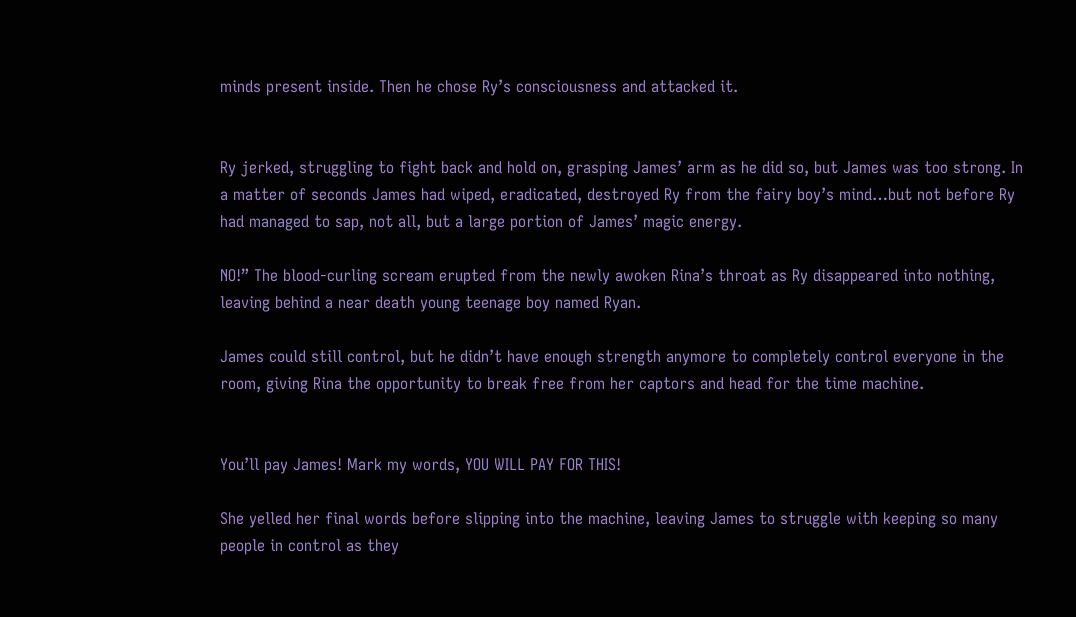minds present inside. Then he chose Ry’s consciousness and attacked it.


Ry jerked, struggling to fight back and hold on, grasping James’ arm as he did so, but James was too strong. In a matter of seconds James had wiped, eradicated, destroyed Ry from the fairy boy’s mind…but not before Ry had managed to sap, not all, but a large portion of James’ magic energy.

NO!” The blood-curling scream erupted from the newly awoken Rina’s throat as Ry disappeared into nothing, leaving behind a near death young teenage boy named Ryan.

James could still control, but he didn’t have enough strength anymore to completely control everyone in the room, giving Rina the opportunity to break free from her captors and head for the time machine.


You’ll pay James! Mark my words, YOU WILL PAY FOR THIS!

She yelled her final words before slipping into the machine, leaving James to struggle with keeping so many people in control as they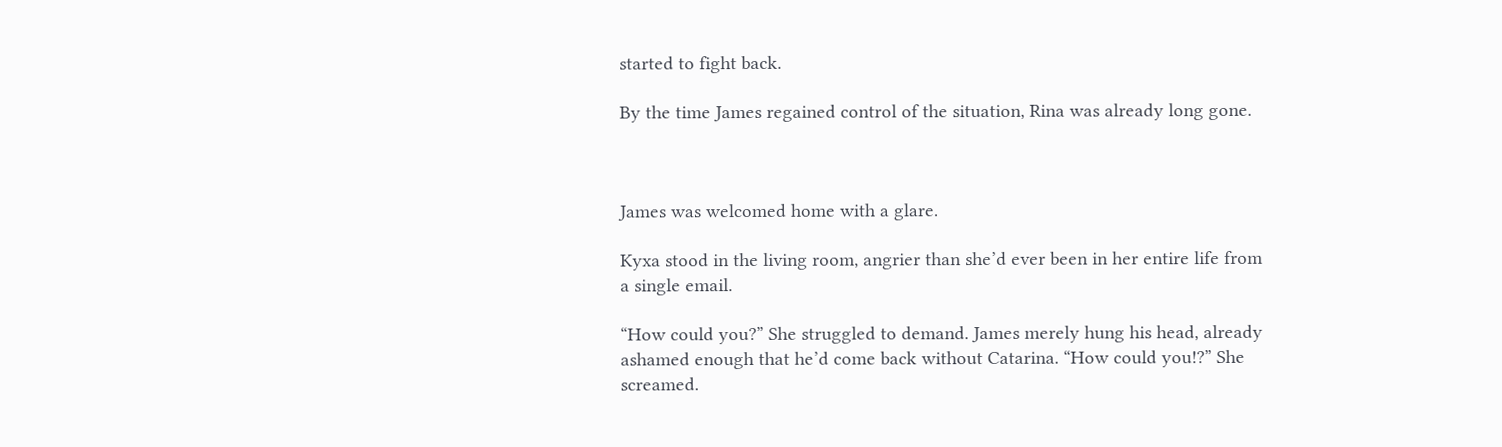started to fight back.

By the time James regained control of the situation, Rina was already long gone.



James was welcomed home with a glare.

Kyxa stood in the living room, angrier than she’d ever been in her entire life from a single email.

“How could you?” She struggled to demand. James merely hung his head, already ashamed enough that he’d come back without Catarina. “How could you!?” She screamed.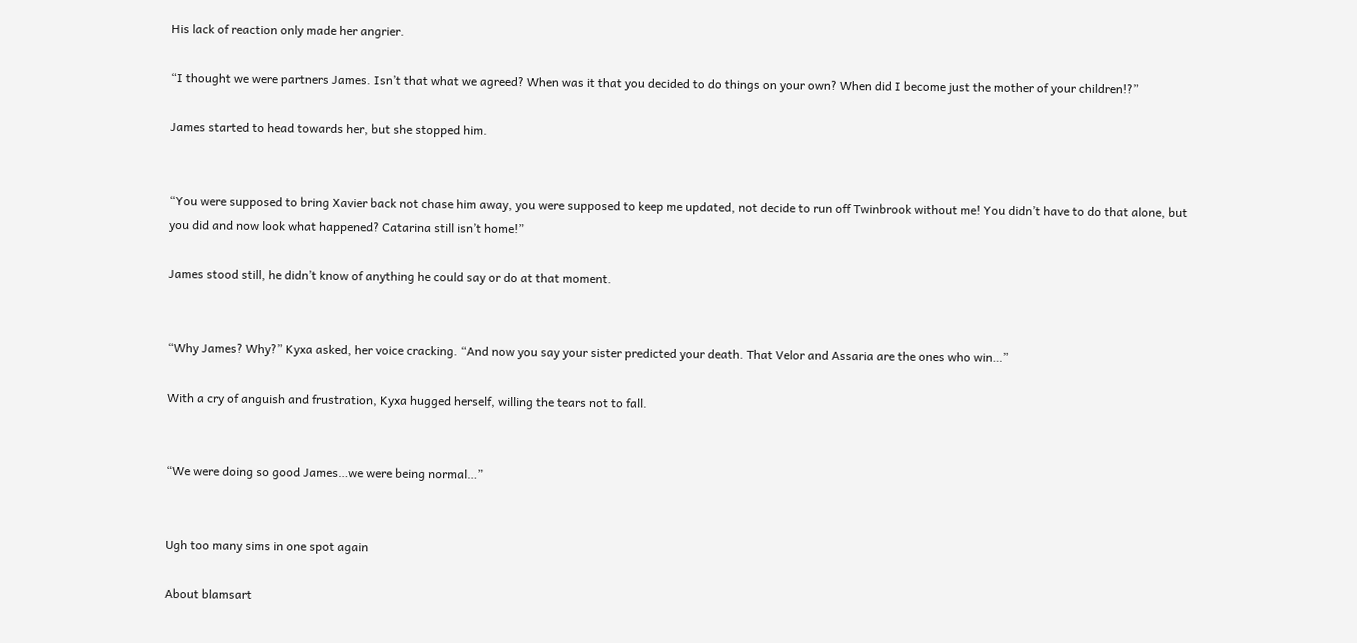His lack of reaction only made her angrier.

“I thought we were partners James. Isn’t that what we agreed? When was it that you decided to do things on your own? When did I become just the mother of your children!?”

James started to head towards her, but she stopped him.


“You were supposed to bring Xavier back not chase him away, you were supposed to keep me updated, not decide to run off Twinbrook without me! You didn’t have to do that alone, but you did and now look what happened? Catarina still isn’t home!”

James stood still, he didn’t know of anything he could say or do at that moment.


“Why James? Why?” Kyxa asked, her voice cracking. “And now you say your sister predicted your death. That Velor and Assaria are the ones who win…”

With a cry of anguish and frustration, Kyxa hugged herself, willing the tears not to fall.


“We were doing so good James…we were being normal…”


Ugh too many sims in one spot again

About blamsart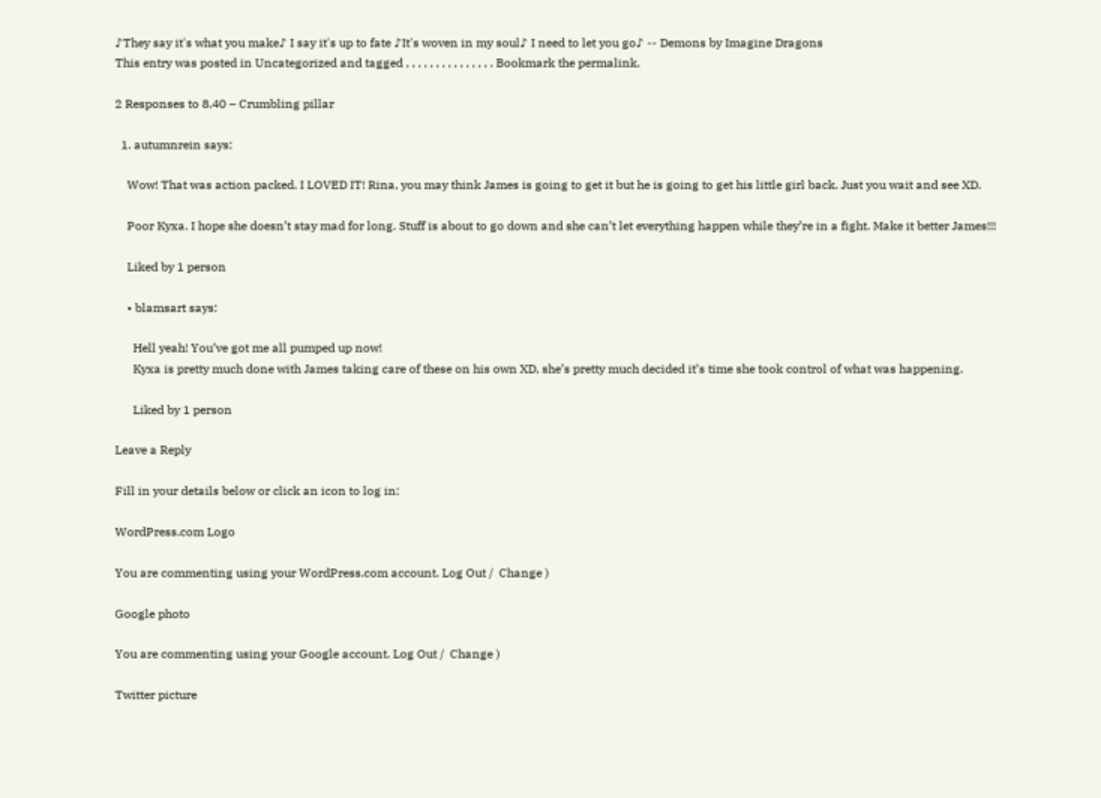♪They say it's what you make♪ I say it's up to fate ♪It's woven in my soul♪ I need to let you go♪ -- Demons by Imagine Dragons
This entry was posted in Uncategorized and tagged , , , , , , , , , , , , , , . Bookmark the permalink.

2 Responses to 8.40 – Crumbling pillar

  1. autumnrein says:

    Wow! That was action packed. I LOVED IT! Rina, you may think James is going to get it but he is going to get his little girl back. Just you wait and see XD.

    Poor Kyxa. I hope she doesn’t stay mad for long. Stuff is about to go down and she can’t let everything happen while they’re in a fight. Make it better James!!!

    Liked by 1 person

    • blamsart says:

      Hell yeah! You’ve got me all pumped up now!
      Kyxa is pretty much done with James taking care of these on his own XD, she’s pretty much decided it’s time she took control of what was happening.

      Liked by 1 person

Leave a Reply

Fill in your details below or click an icon to log in:

WordPress.com Logo

You are commenting using your WordPress.com account. Log Out /  Change )

Google photo

You are commenting using your Google account. Log Out /  Change )

Twitter picture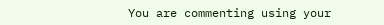You are commenting using your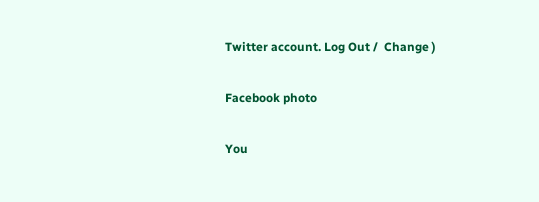Twitter account. Log Out /  Change )

Facebook photo

You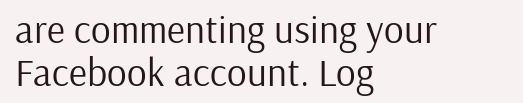are commenting using your Facebook account. Log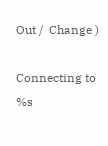Out /  Change )

Connecting to %s